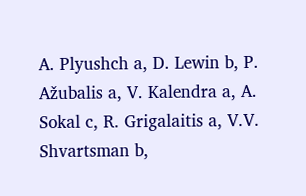A. Plyushch a, D. Lewin b, P. Ažubalis a, V. Kalendra a, A. Sokal c, R. Grigalaitis a, V.V. Shvartsman b,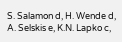S. Salamon d, H. Wende d, A. Selskis e, K.N. Lapko c,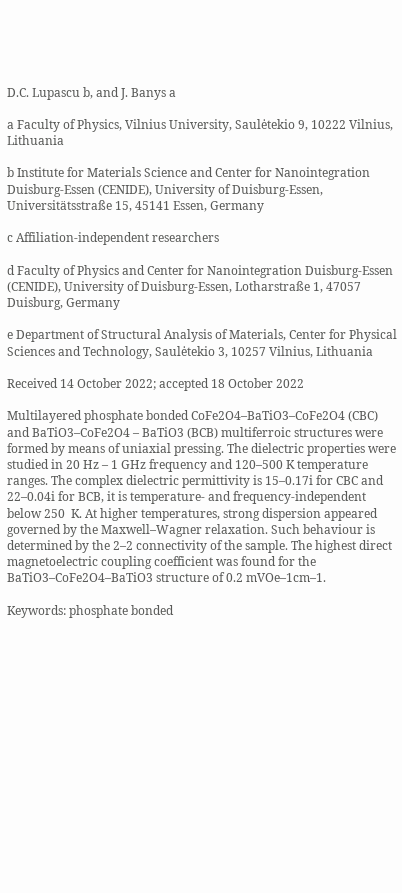D.C. Lupascu b, and J. Banys a

a Faculty of Physics, Vilnius University, Saulėtekio 9, 10222 Vilnius, Lithuania

b Institute for Materials Science and Center for Nanointegration Duisburg-Essen (CENIDE), University of Duisburg-Essen, Universitätsstraße 15, 45141 Essen, Germany

c Affiliation-independent researchers

d Faculty of Physics and Center for Nanointegration Duisburg-Essen (CENIDE), University of Duisburg-Essen, Lotharstraße 1, 47057 Duisburg, Germany

e Department of Structural Analysis of Materials, Center for Physical Sciences and Technology, Saulėtekio 3, 10257 Vilnius, Lithuania

Received 14 October 2022; accepted 18 October 2022

Multilayered phosphate bonded CoFe2O4–BaTiO3–CoFe2O4 (CBC) and BaTiO3–CoFe2O4 – BaTiO3 (BCB) multiferroic structures were formed by means of uniaxial pressing. The dielectric properties were studied in 20 Hz – 1 GHz frequency and 120–500 K temperature ranges. The complex dielectric permittivity is 15–0.17i for CBC and 22–0.04i for BCB, it is temperature- and frequency-independent below 250  K. At higher temperatures, strong dispersion appeared governed by the Maxwell–Wagner relaxation. Such behaviour is determined by the 2–2 connectivity of the sample. The highest direct magnetoelectric coupling coefficient was found for the BaTiO3–CoFe2O4–BaTiO3 structure of 0.2 mVOe–1cm–1.

Keywords: phosphate bonded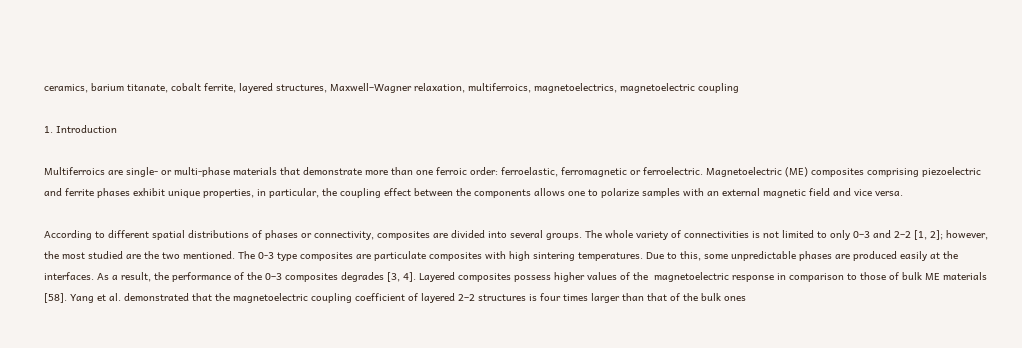ceramics, barium titanate, cobalt ferrite, layered structures, Maxwell–Wagner relaxation, multiferroics, magnetoelectrics, magnetoelectric coupling

1. Introduction

Multiferroics are single- or multi-phase materials that demonstrate more than one ferroic order: ferroelastic, ferromagnetic or ferroelectric. Magnetoelectric (ME) composites comprising piezoelectric and ferrite phases exhibit unique properties, in particular, the coupling effect between the components allows one to polarize samples with an external magnetic field and vice versa.

According to different spatial distributions of phases or connectivity, composites are divided into several groups. The whole variety of connectivities is not limited to only 0–3 and 2–2 [1, 2]; however, the most studied are the two mentioned. The 0-3 type composites are particulate composites with high sintering temperatures. Due to this, some unpredictable phases are produced easily at the interfaces. As a result, the performance of the 0–3 composites degrades [3, 4]. Layered composites possess higher values of the  magnetoelectric response in comparison to those of bulk ME materials [58]. Yang et al. demonstrated that the magnetoelectric coupling coefficient of layered 2–2 structures is four times larger than that of the bulk ones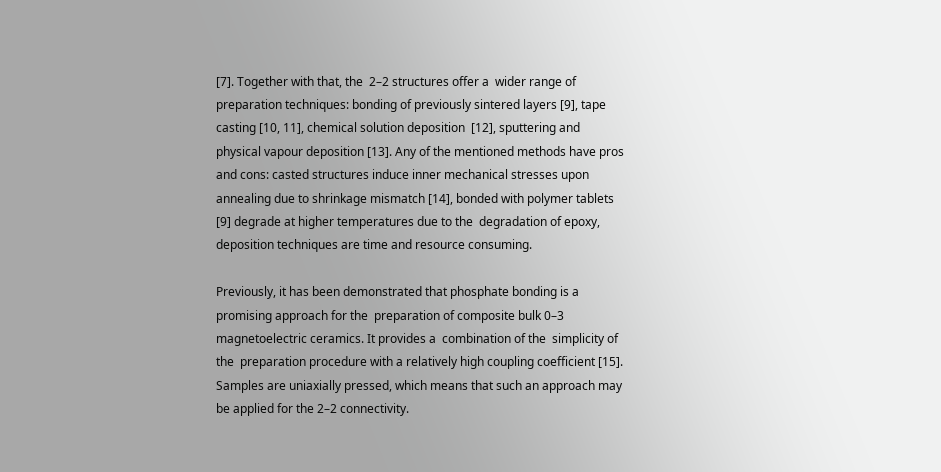[7]. Together with that, the  2–2 structures offer a  wider range of preparation techniques: bonding of previously sintered layers [9], tape casting [10, 11], chemical solution deposition  [12], sputtering and physical vapour deposition [13]. Any of the mentioned methods have pros and cons: casted structures induce inner mechanical stresses upon annealing due to shrinkage mismatch [14], bonded with polymer tablets [9] degrade at higher temperatures due to the  degradation of epoxy, deposition techniques are time and resource consuming.

Previously, it has been demonstrated that phosphate bonding is a  promising approach for the  preparation of composite bulk 0–3 magnetoelectric ceramics. It provides a  combination of the  simplicity of the  preparation procedure with a relatively high coupling coefficient [15]. Samples are uniaxially pressed, which means that such an approach may be applied for the 2–2 connectivity.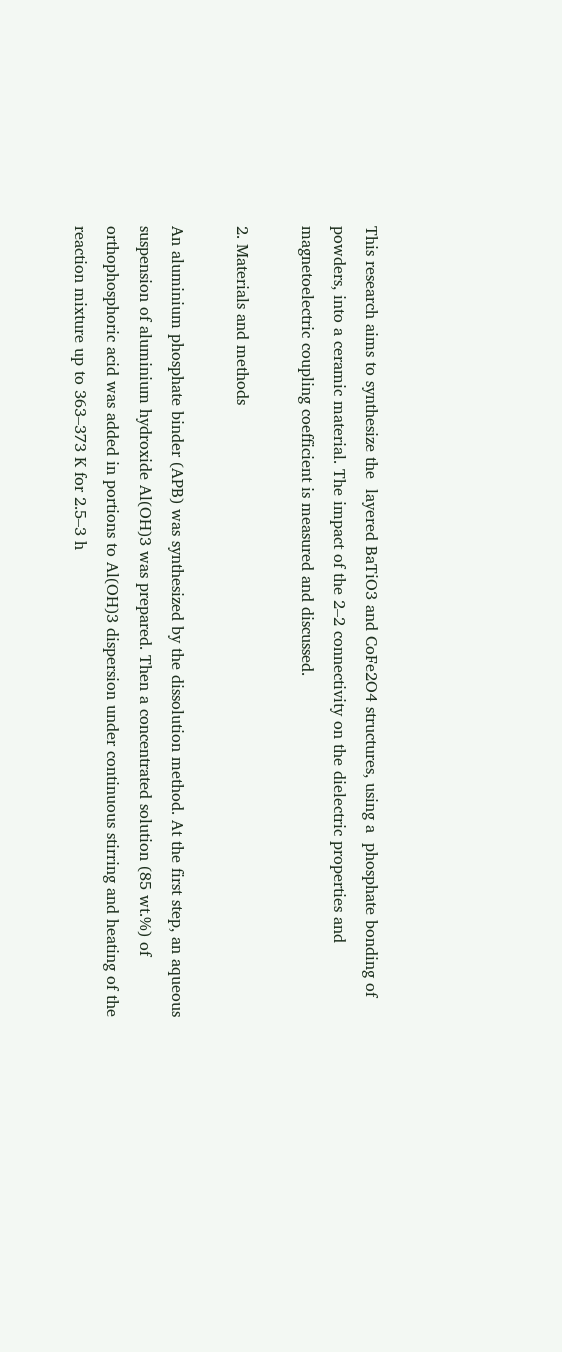This research aims to synthesize the  layered BaTiO3 and CoFe2O4 structures, using a  phosphate bonding of powders, into a ceramic material. The impact of the 2–2 connectivity on the dielectric properties and magnetoelectric coupling coefficient is measured and discussed.

2. Materials and methods

An aluminium phosphate binder (APB) was synthesized by the dissolution method. At the first step, an aqueous suspension of aluminium hydroxide Al(OH)3 was prepared. Then a concentrated solution (85 wt.%) of orthophosphoric acid was added in portions to Al(OH)3 dispersion under continuous stirring and heating of the reaction mixture up to 363–373 K for 2.5–3 h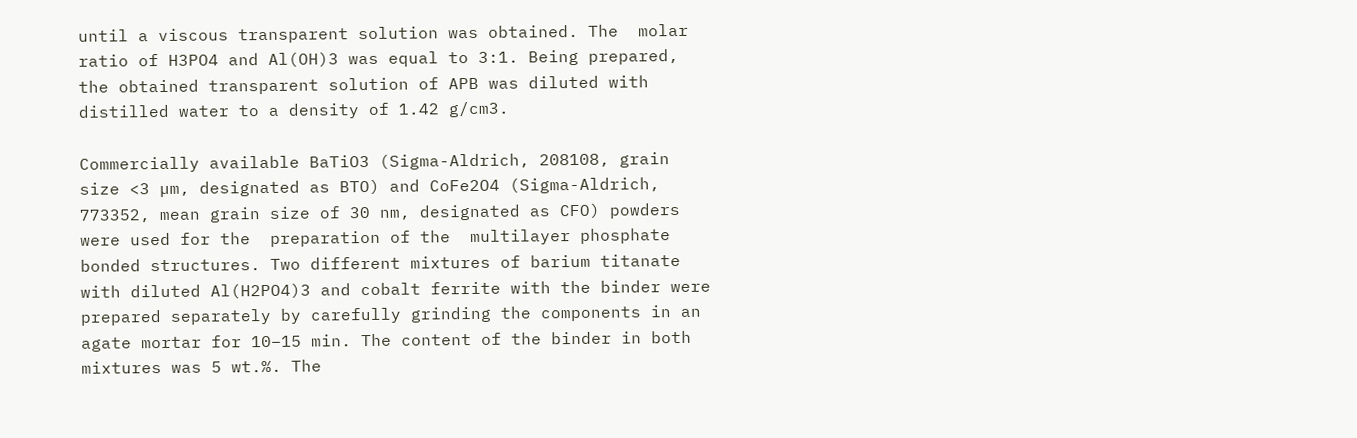until a viscous transparent solution was obtained. The  molar ratio of H3PO4 and Al(OH)3 was equal to 3:1. Being prepared, the obtained transparent solution of APB was diluted with distilled water to a density of 1.42 g/cm3.

Commercially available BaTiO3 (Sigma-Aldrich, 208108, grain size <3 µm, designated as BTO) and CoFe2O4 (Sigma-Aldrich, 773352, mean grain size of 30 nm, designated as CFO) powders were used for the  preparation of the  multilayer phosphate bonded structures. Two different mixtures of barium titanate with diluted Al(H2PO4)3 and cobalt ferrite with the binder were prepared separately by carefully grinding the components in an agate mortar for 10–15 min. The content of the binder in both mixtures was 5 wt.%. The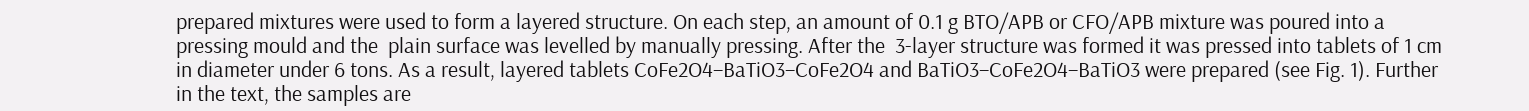prepared mixtures were used to form a layered structure. On each step, an amount of 0.1 g BTO/APB or CFO/APB mixture was poured into a  pressing mould and the  plain surface was levelled by manually pressing. After the  3-layer structure was formed it was pressed into tablets of 1 cm in diameter under 6 tons. As a result, layered tablets CoFe2O4–BaTiO3–CoFe2O4 and BaTiO3–CoFe2O4–BaTiO3 were prepared (see Fig. 1). Further in the text, the samples are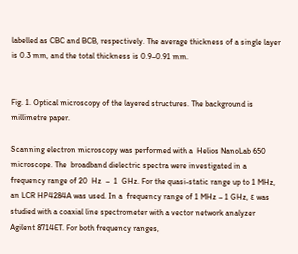labelled as CBC and BCB, respectively. The average thickness of a single layer is 0.3 mm, and the total thickness is 0.9–0.91 mm.


Fig. 1. Optical microscopy of the layered structures. The background is millimetre paper.

Scanning electron microscopy was performed with a  Helios NanoLab 650 microscope. The  broadband dielectric spectra were investigated in a  frequency range of 20  Hz  –  1  GHz. For the quasi-static range up to 1 MHz, an LCR HP4284A was used. In a  frequency range of 1 MHz – 1 GHz, ε was studied with a coaxial line spectrometer with a vector network analyzer Agilent 8714ET. For both frequency ranges,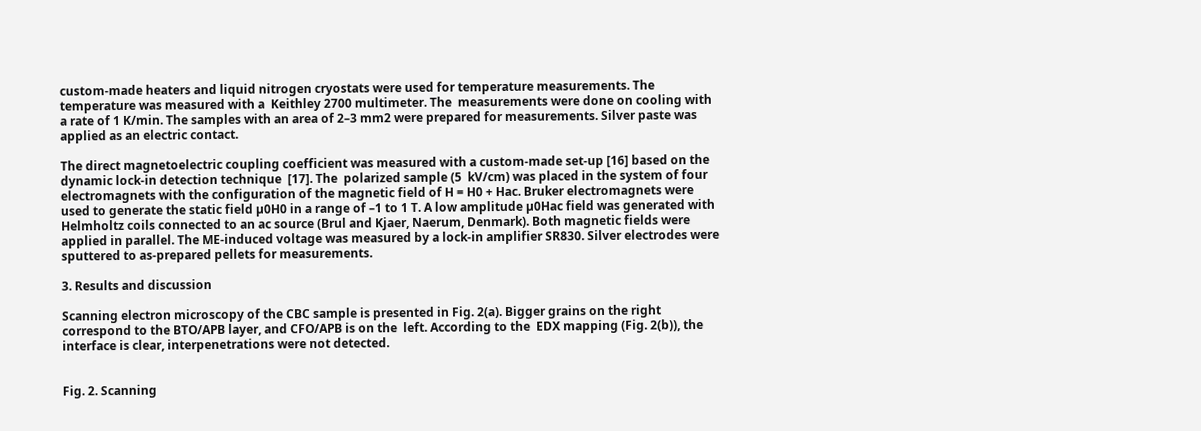custom-made heaters and liquid nitrogen cryostats were used for temperature measurements. The temperature was measured with a  Keithley 2700 multimeter. The  measurements were done on cooling with a rate of 1 K/min. The samples with an area of 2–3 mm2 were prepared for measurements. Silver paste was applied as an electric contact.

The direct magnetoelectric coupling coefficient was measured with a custom-made set-up [16] based on the  dynamic lock-in detection technique  [17]. The  polarized sample (5  kV/cm) was placed in the system of four electromagnets with the configuration of the magnetic field of H = H0 + Hac. Bruker electromagnets were used to generate the static field µ0H0 in a range of –1 to 1 T. A low amplitude µ0Hac field was generated with Helmholtz coils connected to an ac source (Brul and Kjaer, Naerum, Denmark). Both magnetic fields were applied in parallel. The ME-induced voltage was measured by a lock-in amplifier SR830. Silver electrodes were sputtered to as-prepared pellets for measurements.

3. Results and discussion

Scanning electron microscopy of the CBC sample is presented in Fig. 2(a). Bigger grains on the right correspond to the BTO/APB layer, and CFO/APB is on the  left. According to the  EDX mapping (Fig. 2(b)), the interface is clear, interpenetrations were not detected.


Fig. 2. Scanning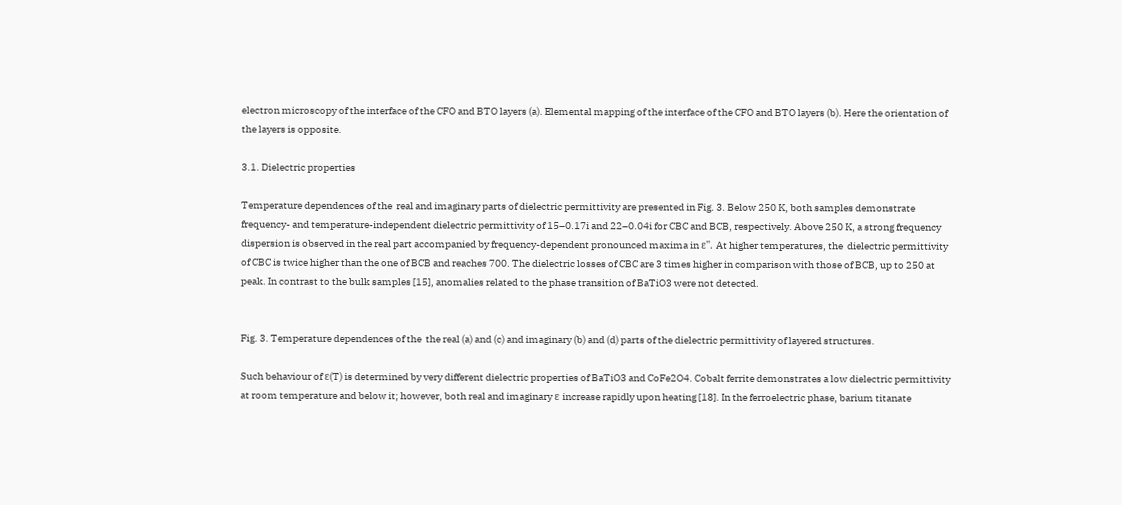electron microscopy of the interface of the CFO and BTO layers (a). Elemental mapping of the interface of the CFO and BTO layers (b). Here the orientation of the layers is opposite.

3.1. Dielectric properties

Temperature dependences of the  real and imaginary parts of dielectric permittivity are presented in Fig. 3. Below 250 K, both samples demonstrate frequency- and temperature-independent dielectric permittivity of 15–0.17i and 22–0.04i for CBC and BCB, respectively. Above 250 K, a strong frequency dispersion is observed in the real part accompanied by frequency-dependent pronounced maxima in ε''. At higher temperatures, the  dielectric permittivity of CBC is twice higher than the one of BCB and reaches 700. The dielectric losses of CBC are 3 times higher in comparison with those of BCB, up to 250 at peak. In contrast to the bulk samples [15], anomalies related to the phase transition of BaTiO3 were not detected.


Fig. 3. Temperature dependences of the  the real (a) and (c) and imaginary (b) and (d) parts of the dielectric permittivity of layered structures.

Such behaviour of ε(T) is determined by very different dielectric properties of BaTiO3 and CoFe2O4. Cobalt ferrite demonstrates a low dielectric permittivity at room temperature and below it; however, both real and imaginary ε increase rapidly upon heating [18]. In the ferroelectric phase, barium titanate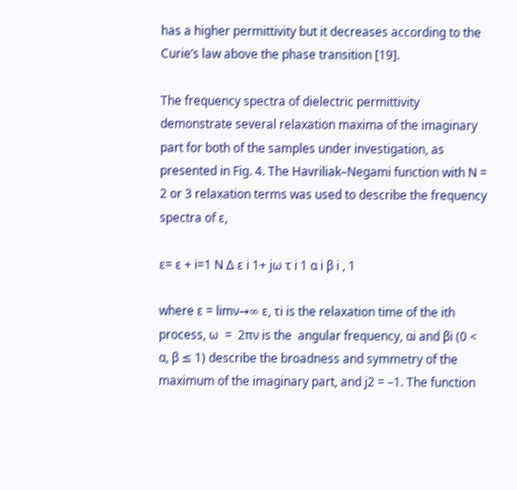has a higher permittivity but it decreases according to the Curie’s law above the phase transition [19].

The frequency spectra of dielectric permittivity demonstrate several relaxation maxima of the imaginary part for both of the samples under investigation, as presented in Fig. 4. The Havriliak–Negami function with N = 2 or 3 relaxation terms was used to describe the frequency spectra of ε,

ε= ε + i=1 N Δ ε i 1+ jω τ i 1 α i β i , 1

where ε = limν→∞ ε, τi is the relaxation time of the ith process, ω  =  2πν is the  angular frequency, αi and βi (0 < α, β ≤ 1) describe the broadness and symmetry of the maximum of the imaginary part, and j2 = –1. The function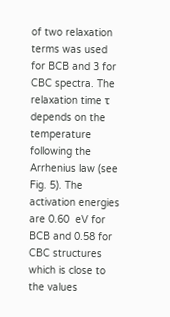of two relaxation terms was used for BCB and 3 for CBC spectra. The relaxation time τ depends on the  temperature following the Arrhenius law (see Fig. 5). The activation energies are 0.60  eV for BCB and 0.58 for CBC structures which is close to the values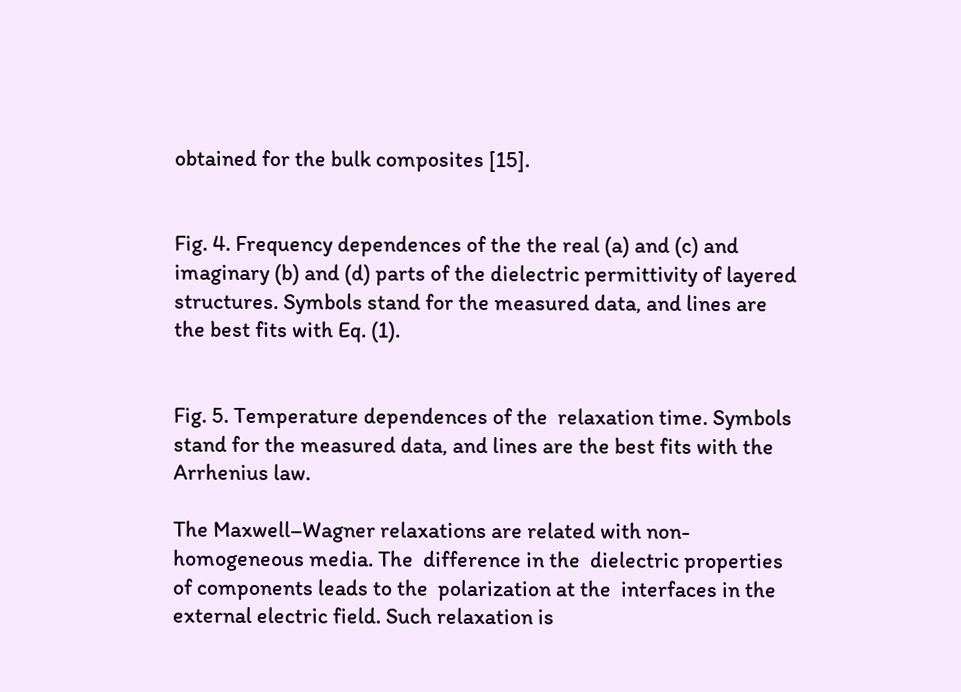obtained for the bulk composites [15].


Fig. 4. Frequency dependences of the the real (a) and (c) and imaginary (b) and (d) parts of the dielectric permittivity of layered structures. Symbols stand for the measured data, and lines are the best fits with Eq. (1).


Fig. 5. Temperature dependences of the  relaxation time. Symbols stand for the measured data, and lines are the best fits with the Arrhenius law.

The Maxwell–Wagner relaxations are related with non-homogeneous media. The  difference in the  dielectric properties of components leads to the  polarization at the  interfaces in the  external electric field. Such relaxation is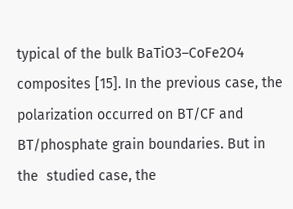typical of the bulk BaTiO3–CoFe2O4 composites [15]. In the previous case, the polarization occurred on BT/CF and BT/phosphate grain boundaries. But in the  studied case, the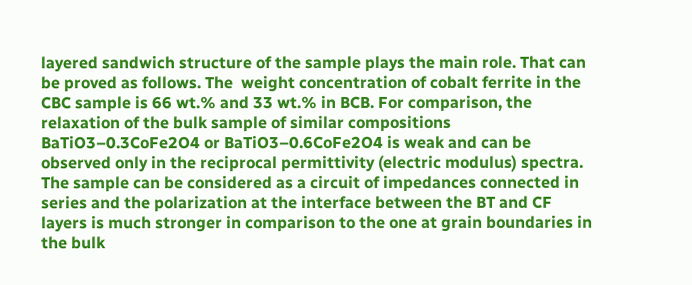layered sandwich structure of the sample plays the main role. That can be proved as follows. The  weight concentration of cobalt ferrite in the CBC sample is 66 wt.% and 33 wt.% in BCB. For comparison, the relaxation of the bulk sample of similar compositions BaTiO3–0.3CoFe2O4 or BaTiO3–0.6CoFe2O4 is weak and can be observed only in the reciprocal permittivity (electric modulus) spectra. The sample can be considered as a circuit of impedances connected in series and the polarization at the interface between the BT and CF layers is much stronger in comparison to the one at grain boundaries in the bulk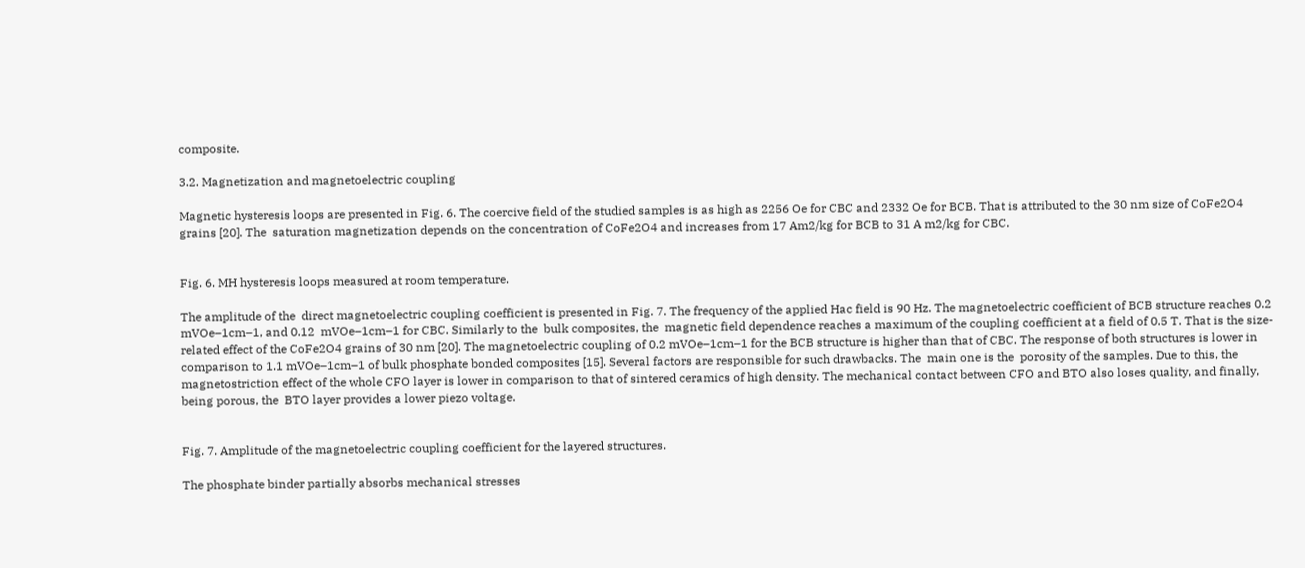composite.

3.2. Magnetization and magnetoelectric coupling

Magnetic hysteresis loops are presented in Fig. 6. The coercive field of the studied samples is as high as 2256 Oe for CBC and 2332 Oe for BCB. That is attributed to the 30 nm size of CoFe2O4 grains [20]. The  saturation magnetization depends on the concentration of CoFe2O4 and increases from 17 Am2/kg for BCB to 31 A m2/kg for CBC.


Fig. 6. MH hysteresis loops measured at room temperature.

The amplitude of the  direct magnetoelectric coupling coefficient is presented in Fig. 7. The frequency of the applied Hac field is 90 Hz. The magnetoelectric coefficient of BCB structure reaches 0.2  mVOe–1cm–1, and 0.12  mVOe–1cm–1 for CBC. Similarly to the  bulk composites, the  magnetic field dependence reaches a maximum of the coupling coefficient at a field of 0.5 T. That is the size-related effect of the CoFe2O4 grains of 30 nm [20]. The magnetoelectric coupling of 0.2 mVOe–1cm–1 for the BCB structure is higher than that of CBC. The response of both structures is lower in comparison to 1.1 mVOe–1cm–1 of bulk phosphate bonded composites [15]. Several factors are responsible for such drawbacks. The  main one is the  porosity of the samples. Due to this, the magnetostriction effect of the whole CFO layer is lower in comparison to that of sintered ceramics of high density. The mechanical contact between CFO and BTO also loses quality, and finally, being porous, the  BTO layer provides a lower piezo voltage.


Fig. 7. Amplitude of the magnetoelectric coupling coefficient for the layered structures.

The phosphate binder partially absorbs mechanical stresses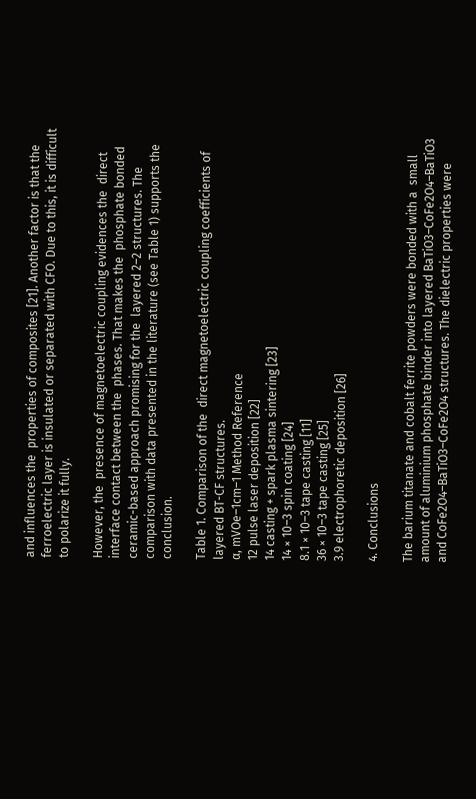and influences the  properties of composites [21]. Another factor is that the ferroelectric layer is insulated or separated with CFO. Due to this, it is difficult to polarize it fully.

However, the  presence of magnetoelectric coupling evidences the  direct interface contact between the  phases. That makes the  phosphate bonded ceramic-based approach promising for the  layered 2–2 structures. The  comparison with data presented in the literature (see Table 1) supports the conclusion.

Table 1. Comparison of the  direct magnetoelectric coupling coefficients of layered BT-CF structures.
α, mVOe–1cm–1 Method Reference
12 pulse laser deposition [22]
14 casting + spark plasma sintering [23]
14 × 10–3 spin coating [24]
8.1 × 10–3 tape casting [11]
36 × 10–3 tape casting [25]
3.9 electrophoretic deposition [26]

4. Conclusions

The barium titanate and cobalt ferrite powders were bonded with a  small amount of aluminium phosphate binder into layered BaTiO3–CoFe2O4–BaTiO3 and CoFe2O4–BaTiO3–CoFe2O4 structures. The dielectric properties were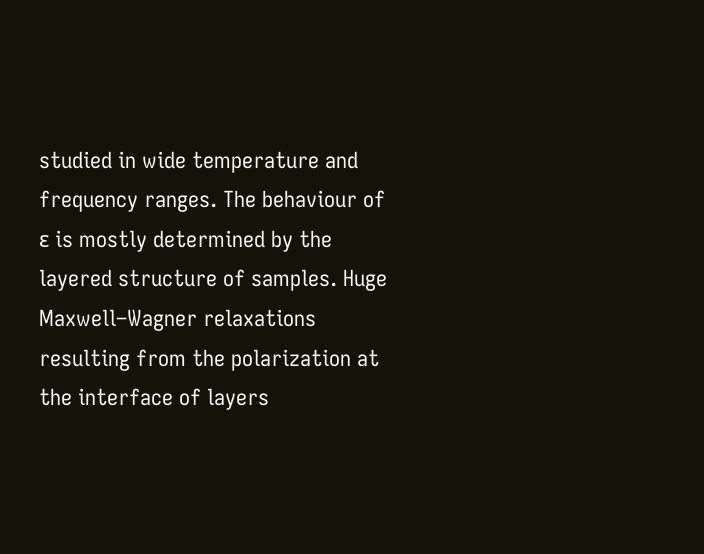studied in wide temperature and frequency ranges. The behaviour of ε is mostly determined by the layered structure of samples. Huge Maxwell–Wagner relaxations resulting from the polarization at the interface of layers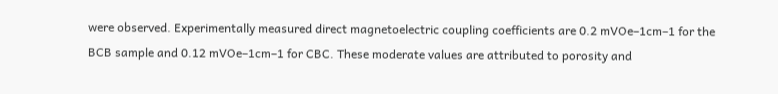were observed. Experimentally measured direct magnetoelectric coupling coefficients are 0.2 mVOe–1cm–1 for the BCB sample and 0.12 mVOe–1cm–1 for CBC. These moderate values are attributed to porosity and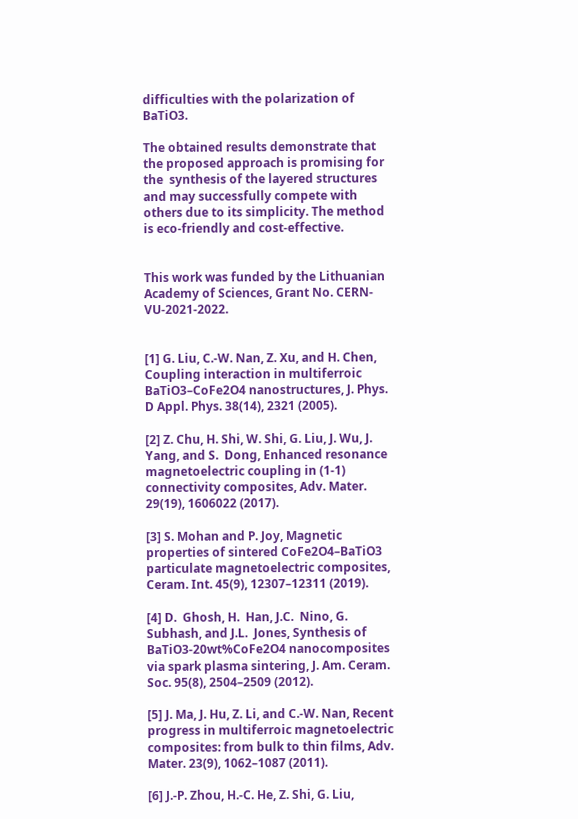difficulties with the polarization of BaTiO3.

The obtained results demonstrate that the proposed approach is promising for the  synthesis of the layered structures and may successfully compete with others due to its simplicity. The method is eco-friendly and cost-effective.


This work was funded by the Lithuanian Academy of Sciences, Grant No. CERN-VU-2021-2022.


[1] G. Liu, C.-W. Nan, Z. Xu, and H. Chen, Coupling interaction in multiferroic BaTiO3–CoFe2O4 nanostructures, J. Phys. D Appl. Phys. 38(14), 2321 (2005).

[2] Z. Chu, H. Shi, W. Shi, G. Liu, J. Wu, J. Yang, and S.  Dong, Enhanced resonance magnetoelectric coupling in (1-1) connectivity composites, Adv. Mater. 29(19), 1606022 (2017).

[3] S. Mohan and P. Joy, Magnetic properties of sintered CoFe2O4–BaTiO3 particulate magnetoelectric composites, Ceram. Int. 45(9), 12307–12311 (2019).

[4] D.  Ghosh, H.  Han, J.C.  Nino, G.  Subhash, and J.L.  Jones, Synthesis of BaTiO3-20wt%CoFe2O4 nanocomposites via spark plasma sintering, J. Am. Ceram. Soc. 95(8), 2504–2509 (2012).

[5] J. Ma, J. Hu, Z. Li, and C.-W. Nan, Recent progress in multiferroic magnetoelectric composites: from bulk to thin films, Adv. Mater. 23(9), 1062–1087 (2011).

[6] J.-P. Zhou, H.-C. He, Z. Shi, G. Liu,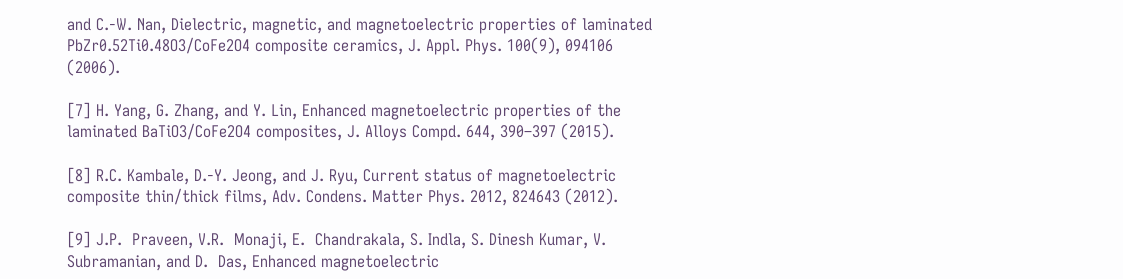and C.-W. Nan, Dielectric, magnetic, and magnetoelectric properties of laminated PbZr0.52Ti0.48O3/CoFe2O4 composite ceramics, J. Appl. Phys. 100(9), 094106 (2006).

[7] H. Yang, G. Zhang, and Y. Lin, Enhanced magnetoelectric properties of the laminated BaTiO3/CoFe2O4 composites, J. Alloys Compd. 644, 390–397 (2015).

[8] R.C. Kambale, D.-Y. Jeong, and J. Ryu, Current status of magnetoelectric composite thin/thick films, Adv. Condens. Matter Phys. 2012, 824643 (2012).

[9] J.P.  Praveen, V.R.  Monaji, E.  Chandrakala, S. Indla, S. Dinesh Kumar, V. Subramanian, and D.  Das, Enhanced magnetoelectric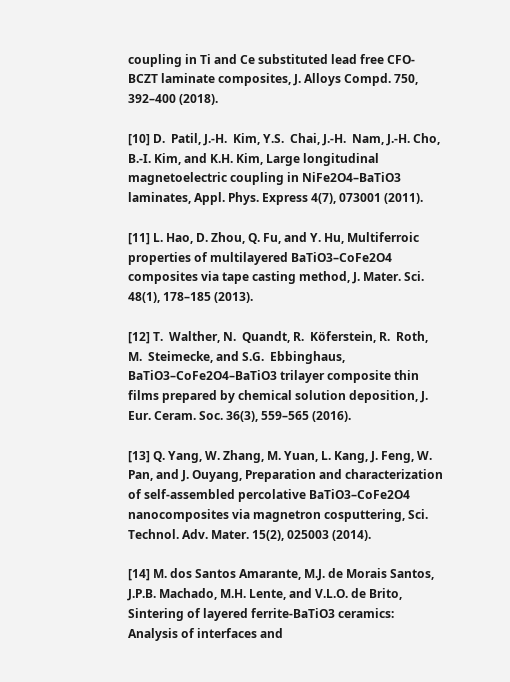coupling in Ti and Ce substituted lead free CFO-BCZT laminate composites, J. Alloys Compd. 750, 392–400 (2018).

[10] D.  Patil, J.-H.  Kim, Y.S.  Chai, J.-H.  Nam, J.-H. Cho, B.-I. Kim, and K.H. Kim, Large longitudinal magnetoelectric coupling in NiFe2O4–BaTiO3 laminates, Appl. Phys. Express 4(7), 073001 (2011).

[11] L. Hao, D. Zhou, Q. Fu, and Y. Hu, Multiferroic properties of multilayered BaTiO3–CoFe2O4 composites via tape casting method, J. Mater. Sci. 48(1), 178–185 (2013).

[12] T.  Walther, N.  Quandt, R.  Köferstein, R.  Roth, M.  Steimecke, and S.G.  Ebbinghaus, BaTiO3–CoFe2O4–BaTiO3 trilayer composite thin films prepared by chemical solution deposition, J. Eur. Ceram. Soc. 36(3), 559–565 (2016).

[13] Q. Yang, W. Zhang, M. Yuan, L. Kang, J. Feng, W. Pan, and J. Ouyang, Preparation and characterization of self-assembled percolative BaTiO3–CoFe2O4 nanocomposites via magnetron cosputtering, Sci. Technol. Adv. Mater. 15(2), 025003 (2014).

[14] M. dos Santos Amarante, M.J. de Morais Santos, J.P.B. Machado, M.H. Lente, and V.L.O. de Brito, Sintering of layered ferrite-BaTiO3 ceramics: Analysis of interfaces and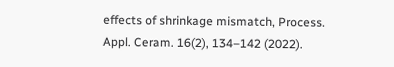effects of shrinkage mismatch, Process. Appl. Ceram. 16(2), 134–142 (2022).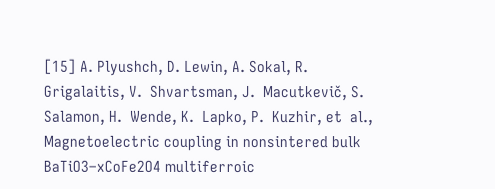[15] A. Plyushch, D. Lewin, A. Sokal, R. Grigalaitis, V.  Shvartsman, J.  Macutkevič, S.  Salamon, H.  Wende, K.  Lapko, P.  Kuzhir, et  al., Magnetoelectric coupling in nonsintered bulk BaTiO3–xCoFe2O4 multiferroic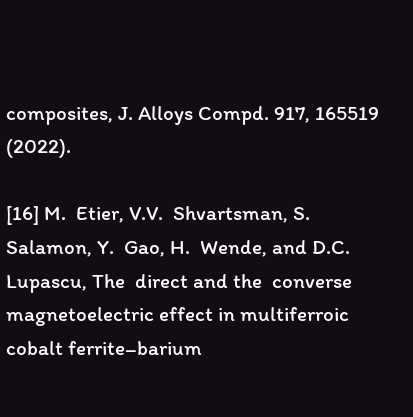composites, J. Alloys Compd. 917, 165519 (2022).

[16] M.  Etier, V.V.  Shvartsman, S.  Salamon, Y.  Gao, H.  Wende, and D.C.  Lupascu, The  direct and the  converse magnetoelectric effect in multiferroic cobalt ferrite–barium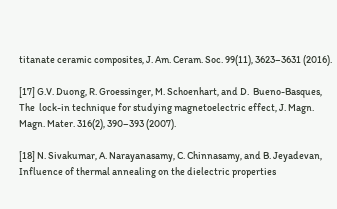titanate ceramic composites, J. Am. Ceram. Soc. 99(11), 3623–3631 (2016).

[17] G.V. Duong, R. Groessinger, M. Schoenhart, and D.  Bueno-Basques, The  lock-in technique for studying magnetoelectric effect, J. Magn. Magn. Mater. 316(2), 390–393 (2007).

[18] N. Sivakumar, A. Narayanasamy, C. Chinnasamy, and B. Jeyadevan, Influence of thermal annealing on the dielectric properties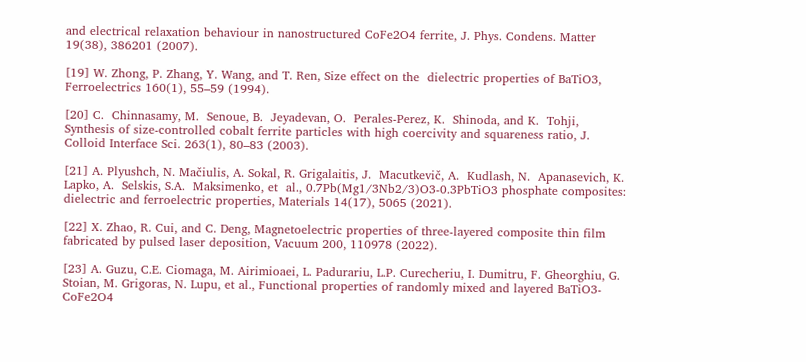and electrical relaxation behaviour in nanostructured CoFe2O4 ferrite, J. Phys. Condens. Matter 19(38), 386201 (2007).

[19] W. Zhong, P. Zhang, Y. Wang, and T. Ren, Size effect on the  dielectric properties of BaTiO3, Ferroelectrics 160(1), 55–59 (1994).

[20] C.  Chinnasamy, M.  Senoue, B.  Jeyadevan, O.  Perales-Perez, K.  Shinoda, and K.  Tohji, Synthesis of size-controlled cobalt ferrite particles with high coercivity and squareness ratio, J. Colloid Interface Sci. 263(1), 80–83 (2003).

[21] A. Plyushch, N. Mačiulis, A. Sokal, R. Grigalaitis, J.  Macutkevič, A.  Kudlash, N.  Apanasevich, K.  Lapko, A.  Selskis, S.A.  Maksimenko, et  al., 0.7Pb(Mg1/3Nb2/3)O3-0.3PbTiO3 phosphate composites: dielectric and ferroelectric properties, Materials 14(17), 5065 (2021).

[22] X. Zhao, R. Cui, and C. Deng, Magnetoelectric properties of three-layered composite thin film fabricated by pulsed laser deposition, Vacuum 200, 110978 (2022).

[23] A. Guzu, C.E. Ciomaga, M. Airimioaei, L. Padurariu, L.P. Curecheriu, I. Dumitru, F. Gheorghiu, G. Stoian, M. Grigoras, N. Lupu, et al., Functional properties of randomly mixed and layered BaTiO3-CoFe2O4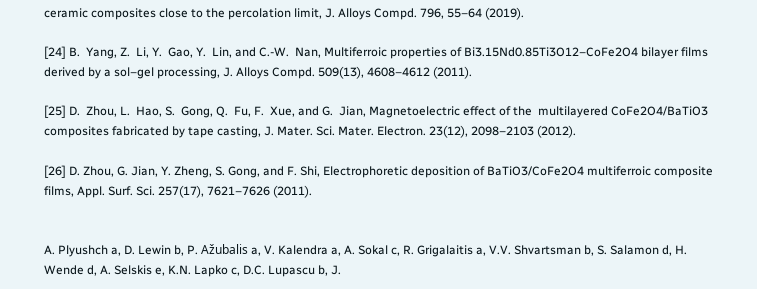ceramic composites close to the percolation limit, J. Alloys Compd. 796, 55–64 (2019).

[24] B.  Yang, Z.  Li, Y.  Gao, Y.  Lin, and C.-W.  Nan, Multiferroic properties of Bi3.15Nd0.85Ti3O12–CoFe2O4 bilayer films derived by a sol–gel processing, J. Alloys Compd. 509(13), 4608–4612 (2011).

[25] D.  Zhou, L.  Hao, S.  Gong, Q.  Fu, F.  Xue, and G.  Jian, Magnetoelectric effect of the  multilayered CoFe2O4/BaTiO3 composites fabricated by tape casting, J. Mater. Sci. Mater. Electron. 23(12), 2098–2103 (2012).

[26] D. Zhou, G. Jian, Y. Zheng, S. Gong, and F. Shi, Electrophoretic deposition of BaTiO3/CoFe2O4 multiferroic composite films, Appl. Surf. Sci. 257(17), 7621–7626 (2011).


A. Plyushch a, D. Lewin b, P. Ažubalis a, V. Kalendra a, A. Sokal c, R. Grigalaitis a, V.V. Shvartsman b, S. Salamon d, H. Wende d, A. Selskis e, K.N. Lapko c, D.C. Lupascu b, J.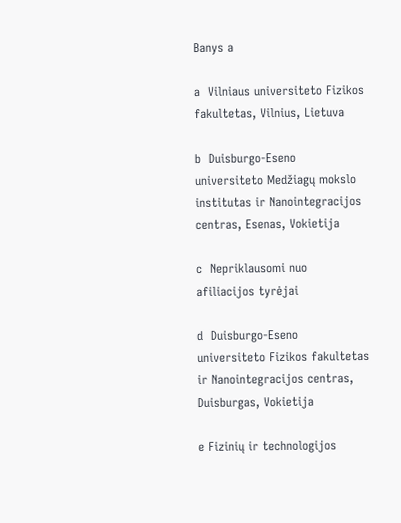Banys a

a  Vilniaus universiteto Fizikos fakultetas, Vilnius, Lietuva

b  Duisburgo-Eseno universiteto Medžiagų mokslo institutas ir Nanointegracijos centras, Esenas, Vokietija

c  Nepriklausomi nuo afiliacijos tyrėjai

d  Duisburgo-Eseno universiteto Fizikos fakultetas ir Nanointegracijos centras, Duisburgas, Vokietija

e Fizinių ir technologijos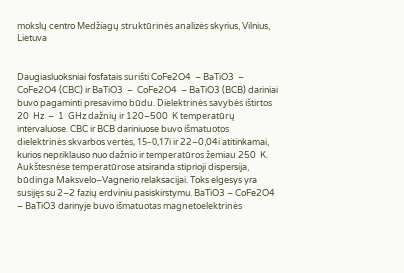mokslų centro Medžiagų struktūrinės analizės skyrius, Vilnius, Lietuva


Daugiasluoksniai fosfatais surišti CoFe2O4  – BaTiO3  –  CoFe2O4 (CBC) ir BaTiO3  –  CoFe2O4  – BaTiO3 (BCB) dariniai buvo pagaminti presavimo būdu. Dielektrinės savybės ištirtos 20  Hz  –  1  GHz dažnių ir 120–500  K temperatūrų intervaluose. CBC ir BCB dariniuose buvo išmatuotos dielektrinės skvarbos vertės, 15–0,17i ir 22–0,04i atitinkamai, kurios nepriklauso nuo dažnio ir temperatūros žemiau 250  K. Aukštesnėse temperatūrose atsiranda stiprioji dispersija, būdinga Maksvelo–Vagnerio relaksacijai. Toks elgesys yra susijęs su 2–2 fazių erdviniu pasiskirstymu. BaTiO3 – CoFe2O4 – BaTiO3 darinyje buvo išmatuotas magnetoelektrinės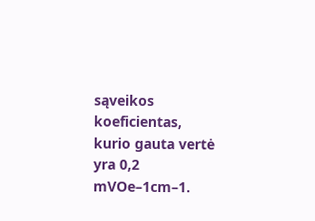sąveikos koeficientas, kurio gauta vertė yra 0,2 mVOe–1cm–1.